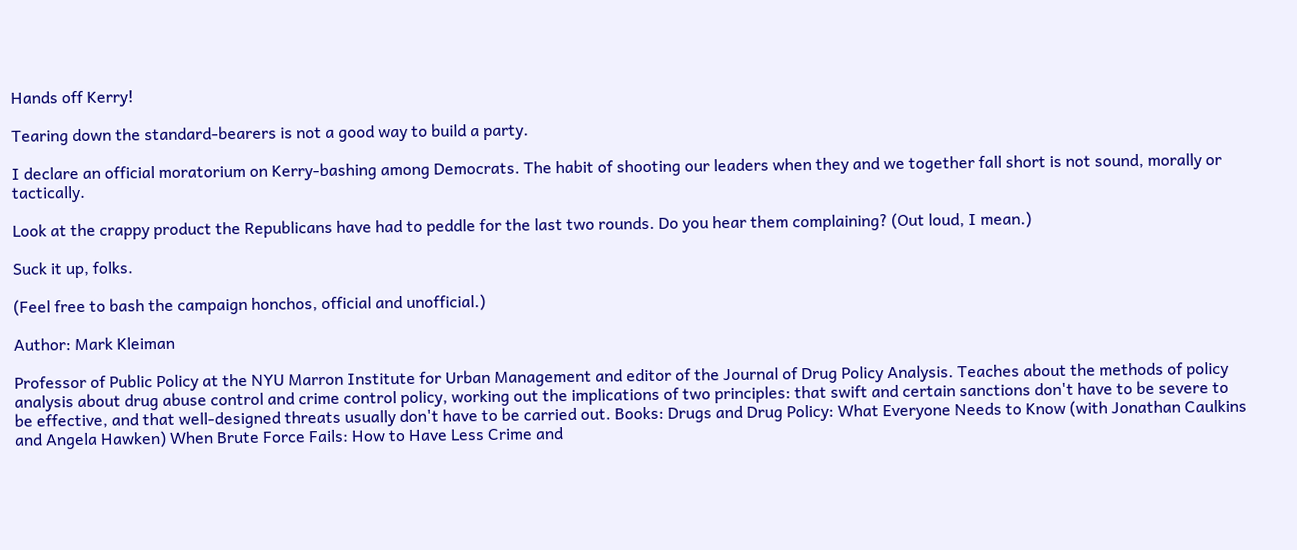Hands off Kerry!

Tearing down the standard-bearers is not a good way to build a party.

I declare an official moratorium on Kerry-bashing among Democrats. The habit of shooting our leaders when they and we together fall short is not sound, morally or tactically.

Look at the crappy product the Republicans have had to peddle for the last two rounds. Do you hear them complaining? (Out loud, I mean.)

Suck it up, folks.

(Feel free to bash the campaign honchos, official and unofficial.)

Author: Mark Kleiman

Professor of Public Policy at the NYU Marron Institute for Urban Management and editor of the Journal of Drug Policy Analysis. Teaches about the methods of policy analysis about drug abuse control and crime control policy, working out the implications of two principles: that swift and certain sanctions don't have to be severe to be effective, and that well-designed threats usually don't have to be carried out. Books: Drugs and Drug Policy: What Everyone Needs to Know (with Jonathan Caulkins and Angela Hawken) When Brute Force Fails: How to Have Less Crime and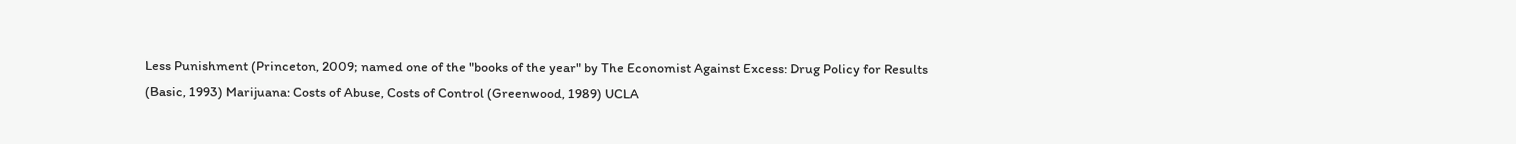Less Punishment (Princeton, 2009; named one of the "books of the year" by The Economist Against Excess: Drug Policy for Results (Basic, 1993) Marijuana: Costs of Abuse, Costs of Control (Greenwood, 1989) UCLA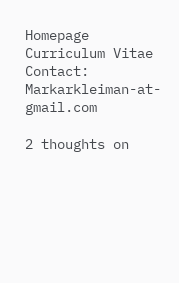Homepage Curriculum Vitae Contact: Markarkleiman-at-gmail.com

2 thoughts on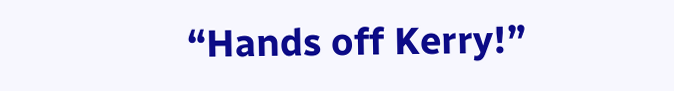“Hands off Kerry!”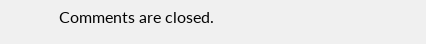Comments are closed.